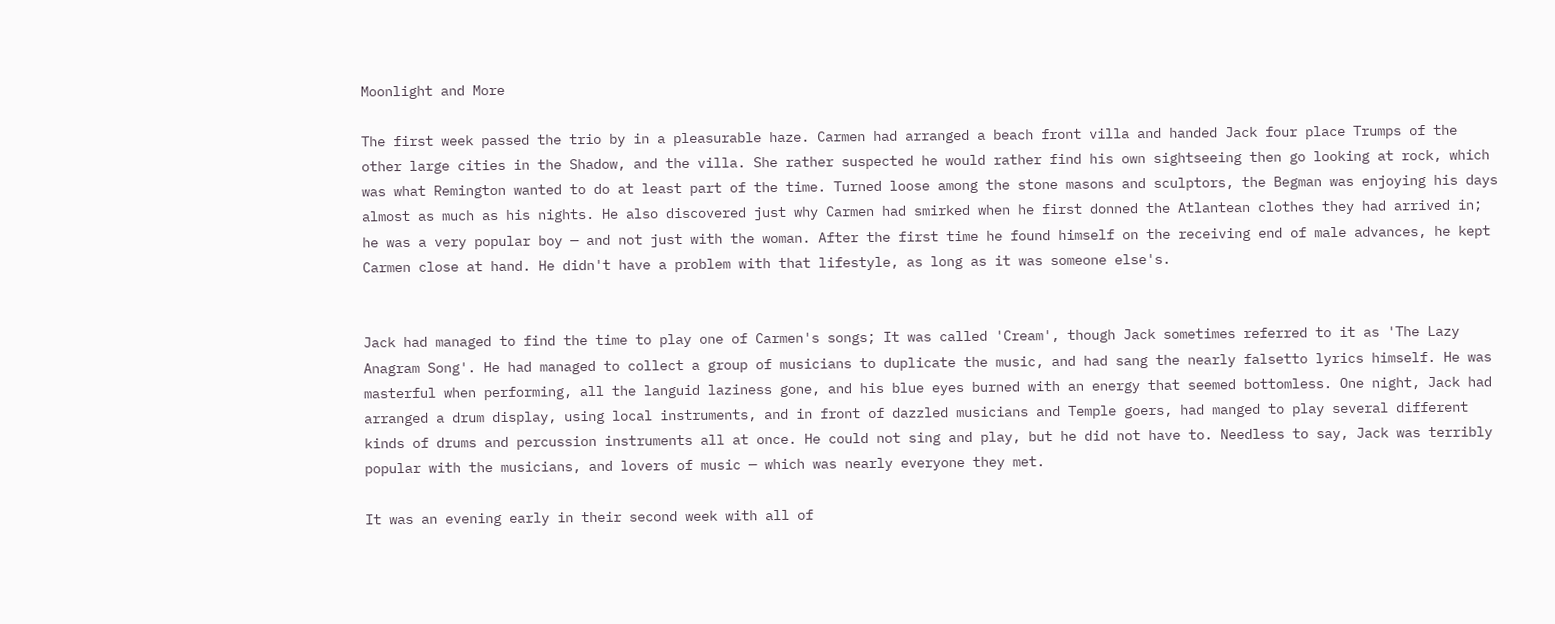Moonlight and More

The first week passed the trio by in a pleasurable haze. Carmen had arranged a beach front villa and handed Jack four place Trumps of the other large cities in the Shadow, and the villa. She rather suspected he would rather find his own sightseeing then go looking at rock, which was what Remington wanted to do at least part of the time. Turned loose among the stone masons and sculptors, the Begman was enjoying his days almost as much as his nights. He also discovered just why Carmen had smirked when he first donned the Atlantean clothes they had arrived in; he was a very popular boy — and not just with the woman. After the first time he found himself on the receiving end of male advances, he kept Carmen close at hand. He didn't have a problem with that lifestyle, as long as it was someone else's.


Jack had managed to find the time to play one of Carmen's songs; It was called 'Cream', though Jack sometimes referred to it as 'The Lazy Anagram Song'. He had managed to collect a group of musicians to duplicate the music, and had sang the nearly falsetto lyrics himself. He was masterful when performing, all the languid laziness gone, and his blue eyes burned with an energy that seemed bottomless. One night, Jack had arranged a drum display, using local instruments, and in front of dazzled musicians and Temple goers, had manged to play several different kinds of drums and percussion instruments all at once. He could not sing and play, but he did not have to. Needless to say, Jack was terribly popular with the musicians, and lovers of music — which was nearly everyone they met.

It was an evening early in their second week with all of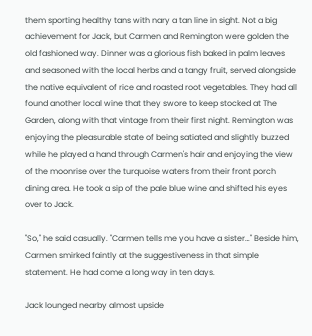them sporting healthy tans with nary a tan line in sight. Not a big achievement for Jack, but Carmen and Remington were golden the old fashioned way. Dinner was a glorious fish baked in palm leaves and seasoned with the local herbs and a tangy fruit, served alongside the native equivalent of rice and roasted root vegetables. They had all found another local wine that they swore to keep stocked at The Garden, along with that vintage from their first night. Remington was enjoying the pleasurable state of being satiated and slightly buzzed while he played a hand through Carmen's hair and enjoying the view of the moonrise over the turquoise waters from their front porch dining area. He took a sip of the pale blue wine and shifted his eyes over to Jack.

"So," he said casually. "Carmen tells me you have a sister…" Beside him, Carmen smirked faintly at the suggestiveness in that simple statement. He had come a long way in ten days.

Jack lounged nearby almost upside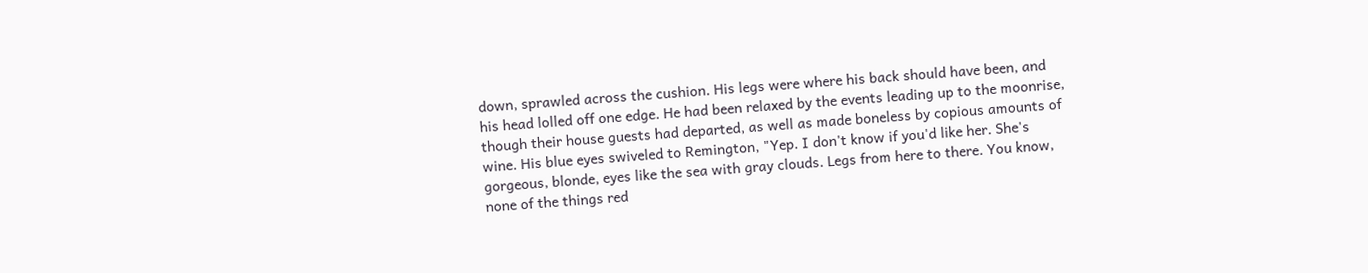down, sprawled across the cushion. His legs were where his back should have been, and his head lolled off one edge. He had been relaxed by the events leading up to the moonrise, though their house guests had departed, as well as made boneless by copious amounts of wine. His blue eyes swiveled to Remington, "Yep. I don't know if you'd like her. She's gorgeous, blonde, eyes like the sea with gray clouds. Legs from here to there. You know, none of the things red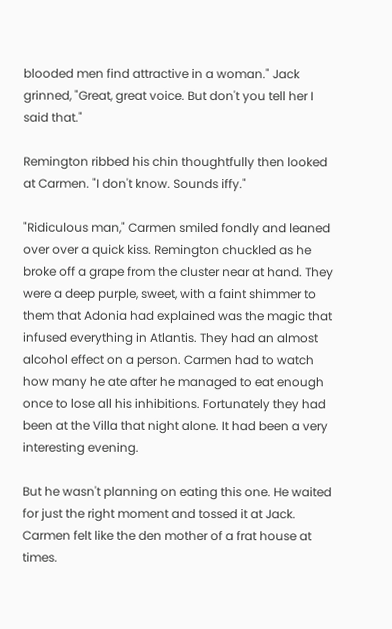blooded men find attractive in a woman." Jack grinned, "Great, great voice. But don't you tell her I said that."

Remington ribbed his chin thoughtfully then looked at Carmen. "I don't know. Sounds iffy."

"Ridiculous man," Carmen smiled fondly and leaned over over a quick kiss. Remington chuckled as he broke off a grape from the cluster near at hand. They were a deep purple, sweet, with a faint shimmer to them that Adonia had explained was the magic that infused everything in Atlantis. They had an almost alcohol effect on a person. Carmen had to watch how many he ate after he managed to eat enough once to lose all his inhibitions. Fortunately they had been at the Villa that night alone. It had been a very interesting evening.

But he wasn't planning on eating this one. He waited for just the right moment and tossed it at Jack. Carmen felt like the den mother of a frat house at times.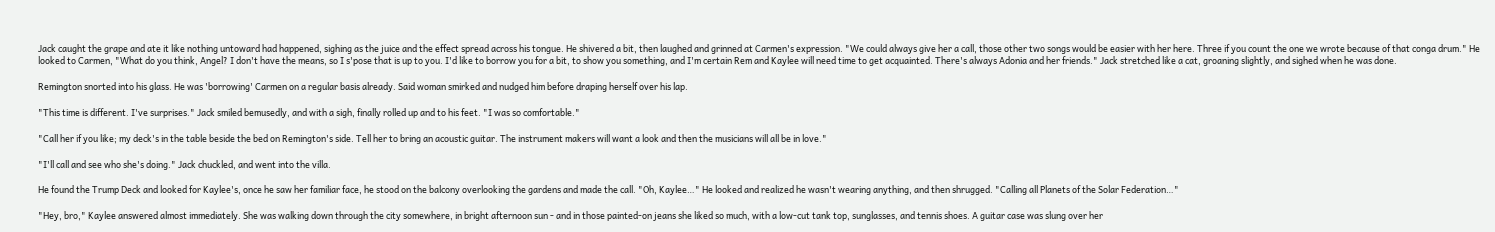Jack caught the grape and ate it like nothing untoward had happened, sighing as the juice and the effect spread across his tongue. He shivered a bit, then laughed and grinned at Carmen's expression. "We could always give her a call, those other two songs would be easier with her here. Three if you count the one we wrote because of that conga drum." He looked to Carmen, "What do you think, Angel? I don't have the means, so I s'pose that is up to you. I'd like to borrow you for a bit, to show you something, and I'm certain Rem and Kaylee will need time to get acquainted. There's always Adonia and her friends." Jack stretched like a cat, groaning slightly, and sighed when he was done.

Remington snorted into his glass. He was 'borrowing' Carmen on a regular basis already. Said woman smirked and nudged him before draping herself over his lap.

"This time is different. I've surprises." Jack smiled bemusedly, and with a sigh, finally rolled up and to his feet. "I was so comfortable."

"Call her if you like; my deck's in the table beside the bed on Remington's side. Tell her to bring an acoustic guitar. The instrument makers will want a look and then the musicians will all be in love."

"I'll call and see who she's doing." Jack chuckled, and went into the villa.

He found the Trump Deck and looked for Kaylee's, once he saw her familiar face, he stood on the balcony overlooking the gardens and made the call. "Oh, Kaylee…" He looked and realized he wasn't wearing anything, and then shrugged. "Calling all Planets of the Solar Federation…"

"Hey, bro," Kaylee answered almost immediately. She was walking down through the city somewhere, in bright afternoon sun - and in those painted-on jeans she liked so much, with a low-cut tank top, sunglasses, and tennis shoes. A guitar case was slung over her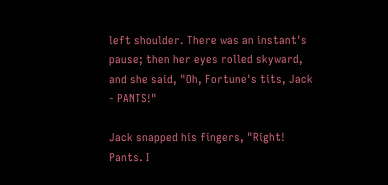left shoulder. There was an instant's pause; then her eyes rolled skyward, and she said, "Oh, Fortune's tits, Jack - PANTS!"

Jack snapped his fingers, "Right! Pants. I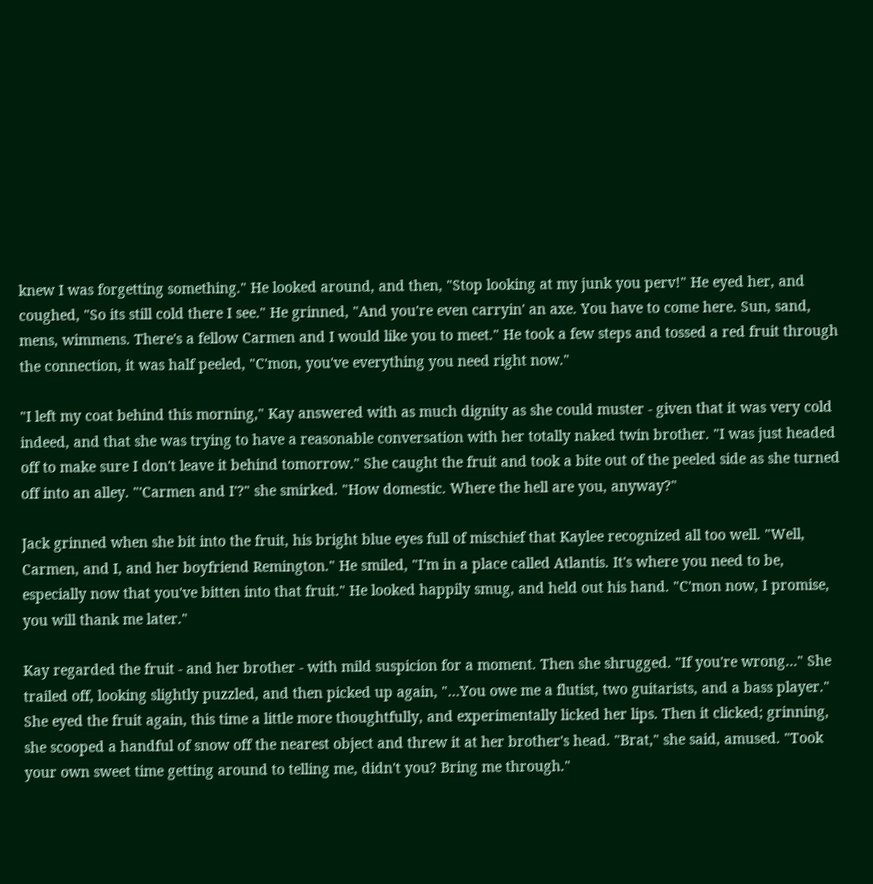knew I was forgetting something." He looked around, and then, "Stop looking at my junk you perv!" He eyed her, and coughed, "So its still cold there I see." He grinned, "And you're even carryin' an axe. You have to come here. Sun, sand, mens, wimmens. There's a fellow Carmen and I would like you to meet." He took a few steps and tossed a red fruit through the connection, it was half peeled, "C'mon, you've everything you need right now."

"I left my coat behind this morning," Kay answered with as much dignity as she could muster - given that it was very cold indeed, and that she was trying to have a reasonable conversation with her totally naked twin brother. "I was just headed off to make sure I don't leave it behind tomorrow." She caught the fruit and took a bite out of the peeled side as she turned off into an alley. "'Carmen and I'?" she smirked. "How domestic. Where the hell are you, anyway?"

Jack grinned when she bit into the fruit, his bright blue eyes full of mischief that Kaylee recognized all too well. "Well, Carmen, and I, and her boyfriend Remington." He smiled, "I'm in a place called Atlantis. It's where you need to be, especially now that you've bitten into that fruit." He looked happily smug, and held out his hand. "C'mon now, I promise, you will thank me later."

Kay regarded the fruit - and her brother - with mild suspicion for a moment. Then she shrugged. "If you're wrong…" She trailed off, looking slightly puzzled, and then picked up again, "…You owe me a flutist, two guitarists, and a bass player." She eyed the fruit again, this time a little more thoughtfully, and experimentally licked her lips. Then it clicked; grinning, she scooped a handful of snow off the nearest object and threw it at her brother's head. "Brat," she said, amused. "Took your own sweet time getting around to telling me, didn't you? Bring me through."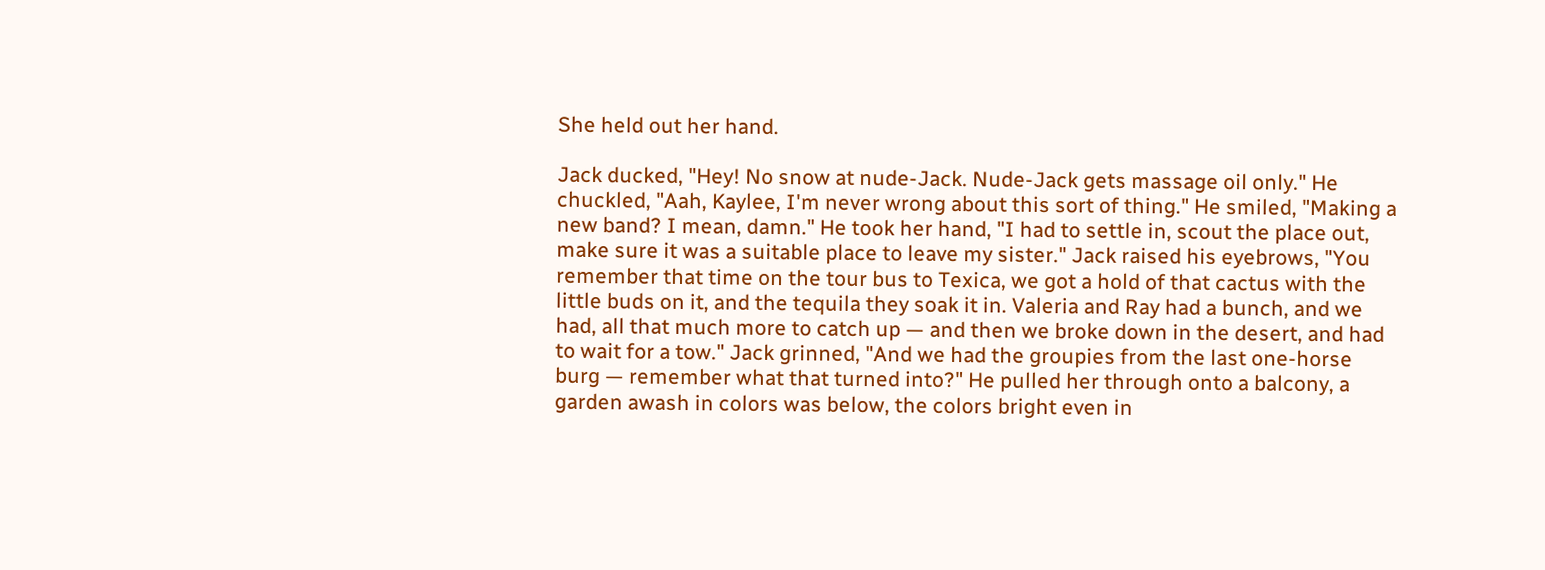She held out her hand.

Jack ducked, "Hey! No snow at nude-Jack. Nude-Jack gets massage oil only." He chuckled, "Aah, Kaylee, I'm never wrong about this sort of thing." He smiled, "Making a new band? I mean, damn." He took her hand, "I had to settle in, scout the place out, make sure it was a suitable place to leave my sister." Jack raised his eyebrows, "You remember that time on the tour bus to Texica, we got a hold of that cactus with the little buds on it, and the tequila they soak it in. Valeria and Ray had a bunch, and we had, all that much more to catch up — and then we broke down in the desert, and had to wait for a tow." Jack grinned, "And we had the groupies from the last one-horse burg — remember what that turned into?" He pulled her through onto a balcony, a garden awash in colors was below, the colors bright even in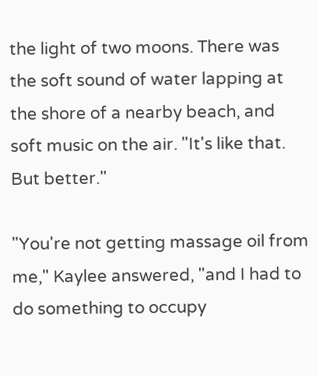the light of two moons. There was the soft sound of water lapping at the shore of a nearby beach, and soft music on the air. "It's like that. But better."

"You're not getting massage oil from me," Kaylee answered, "and I had to do something to occupy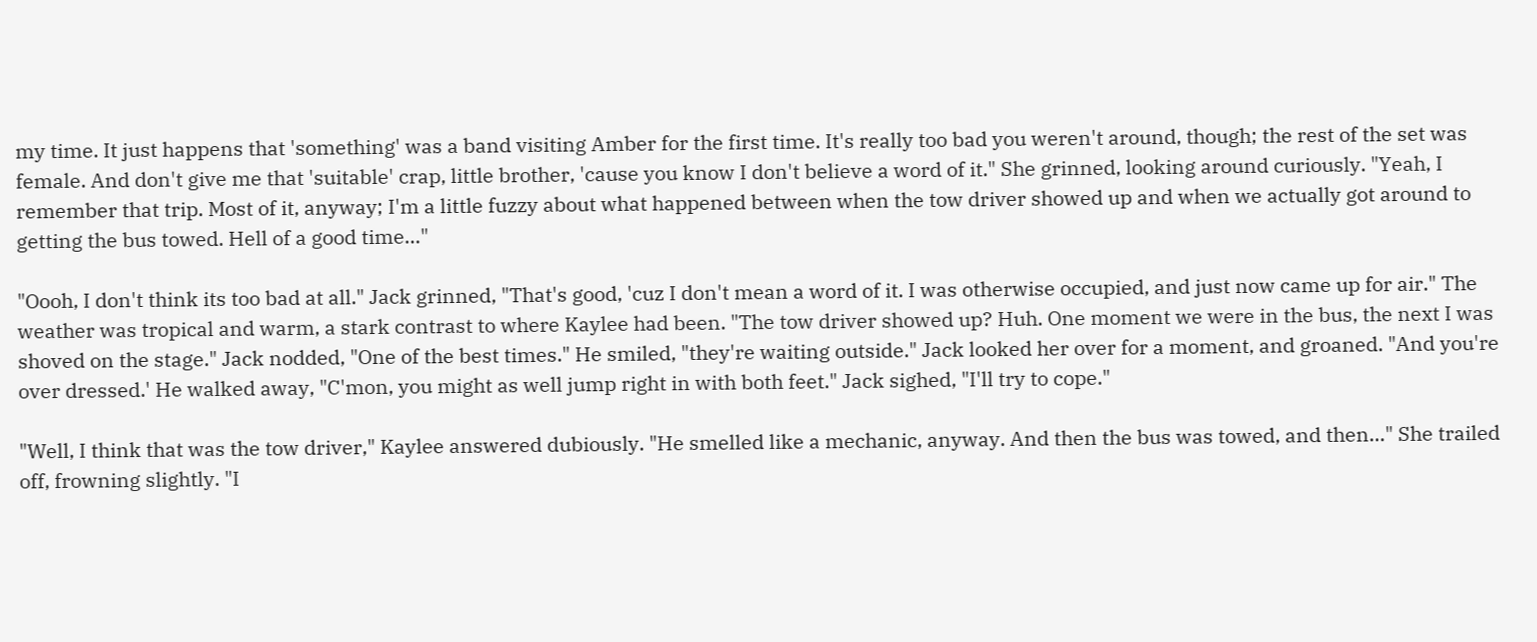my time. It just happens that 'something' was a band visiting Amber for the first time. It's really too bad you weren't around, though; the rest of the set was female. And don't give me that 'suitable' crap, little brother, 'cause you know I don't believe a word of it." She grinned, looking around curiously. "Yeah, I remember that trip. Most of it, anyway; I'm a little fuzzy about what happened between when the tow driver showed up and when we actually got around to getting the bus towed. Hell of a good time…"

"Oooh, I don't think its too bad at all." Jack grinned, "That's good, 'cuz I don't mean a word of it. I was otherwise occupied, and just now came up for air." The weather was tropical and warm, a stark contrast to where Kaylee had been. "The tow driver showed up? Huh. One moment we were in the bus, the next I was shoved on the stage." Jack nodded, "One of the best times." He smiled, "they're waiting outside." Jack looked her over for a moment, and groaned. "And you're over dressed.' He walked away, "C'mon, you might as well jump right in with both feet." Jack sighed, "I'll try to cope."

"Well, I think that was the tow driver," Kaylee answered dubiously. "He smelled like a mechanic, anyway. And then the bus was towed, and then…" She trailed off, frowning slightly. "I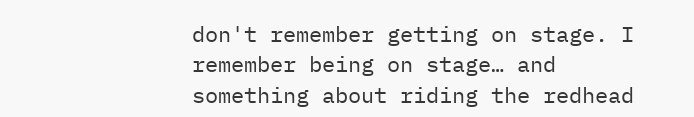don't remember getting on stage. I remember being on stage… and something about riding the redhead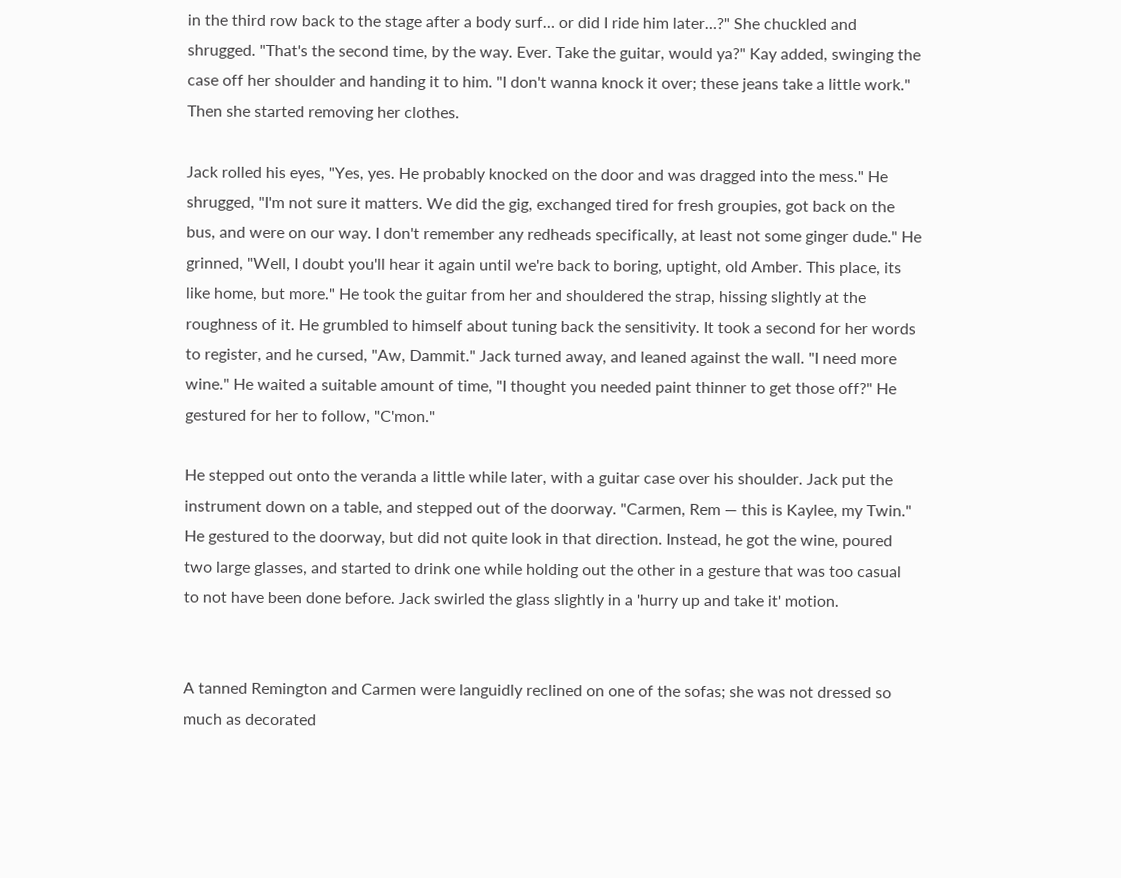in the third row back to the stage after a body surf… or did I ride him later…?" She chuckled and shrugged. "That's the second time, by the way. Ever. Take the guitar, would ya?" Kay added, swinging the case off her shoulder and handing it to him. "I don't wanna knock it over; these jeans take a little work." Then she started removing her clothes.

Jack rolled his eyes, "Yes, yes. He probably knocked on the door and was dragged into the mess." He shrugged, "I'm not sure it matters. We did the gig, exchanged tired for fresh groupies, got back on the bus, and were on our way. I don't remember any redheads specifically, at least not some ginger dude." He grinned, "Well, I doubt you'll hear it again until we're back to boring, uptight, old Amber. This place, its like home, but more." He took the guitar from her and shouldered the strap, hissing slightly at the roughness of it. He grumbled to himself about tuning back the sensitivity. It took a second for her words to register, and he cursed, "Aw, Dammit." Jack turned away, and leaned against the wall. "I need more wine." He waited a suitable amount of time, "I thought you needed paint thinner to get those off?" He gestured for her to follow, "C'mon."

He stepped out onto the veranda a little while later, with a guitar case over his shoulder. Jack put the instrument down on a table, and stepped out of the doorway. "Carmen, Rem — this is Kaylee, my Twin." He gestured to the doorway, but did not quite look in that direction. Instead, he got the wine, poured two large glasses, and started to drink one while holding out the other in a gesture that was too casual to not have been done before. Jack swirled the glass slightly in a 'hurry up and take it' motion.


A tanned Remington and Carmen were languidly reclined on one of the sofas; she was not dressed so much as decorated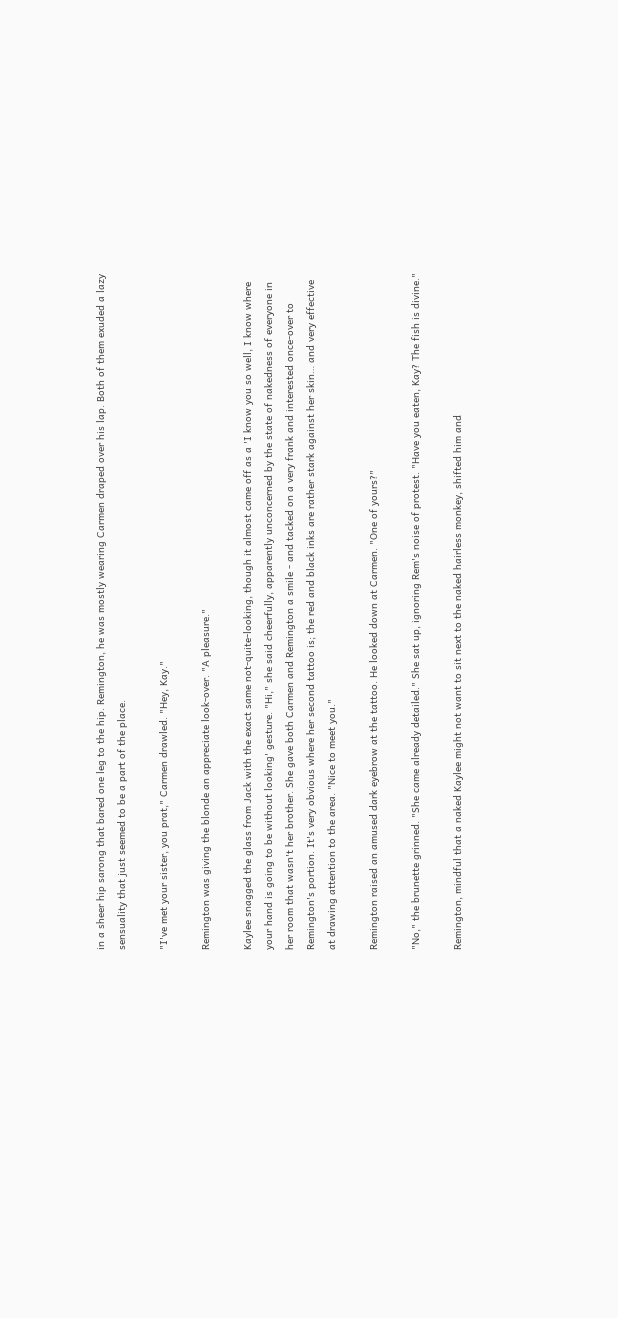in a sheer hip sarong that bared one leg to the hip. Remington, he was mostly wearing Carmen draped over his lap. Both of them exuded a lazy sensuality that just seemed to be a part of the place.

"I've met your sister, you prat," Carmen drawled. "Hey, Kay."

Remington was giving the blonde an appreciate look-over. "A pleasure."

Kaylee snagged the glass from Jack with the exact same not-quite-looking, though it almost came off as a 'I know you so well, I know where your hand is going to be without looking' gesture. "Hi," she said cheerfully, apparently unconcerned by the state of nakedness of everyone in her room that wasn't her brother. She gave both Carmen and Remington a smile - and tacked on a very frank and interested once-over to Remington's portion. It's very obvious where her second tattoo is; the red and black inks are rather stark against her skin… and very effective at drawing attention to the area. "Nice to meet you."

Remington raised an amused dark eyebrow at the tattoo. He looked down at Carmen. "One of yours?"

"No," the brunette grinned. "She came already detailed." She sat up, ignoring Rem's noise of protest. "Have you eaten, Kay? The fish is divine."

Remington, mindful that a naked Kaylee might not want to sit next to the naked hairless monkey, shifted him and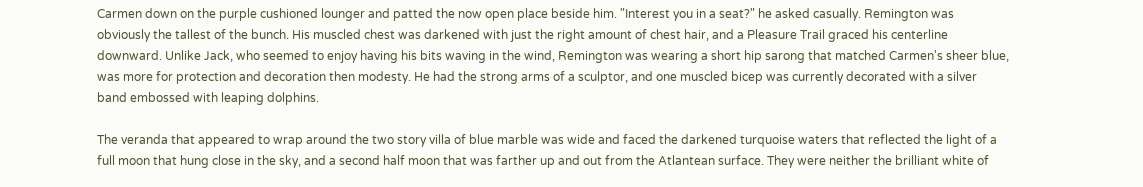Carmen down on the purple cushioned lounger and patted the now open place beside him. "Interest you in a seat?" he asked casually. Remington was obviously the tallest of the bunch. His muscled chest was darkened with just the right amount of chest hair, and a Pleasure Trail graced his centerline downward. Unlike Jack, who seemed to enjoy having his bits waving in the wind, Remington was wearing a short hip sarong that matched Carmen's sheer blue, was more for protection and decoration then modesty. He had the strong arms of a sculptor, and one muscled bicep was currently decorated with a silver band embossed with leaping dolphins.

The veranda that appeared to wrap around the two story villa of blue marble was wide and faced the darkened turquoise waters that reflected the light of a full moon that hung close in the sky, and a second half moon that was farther up and out from the Atlantean surface. They were neither the brilliant white of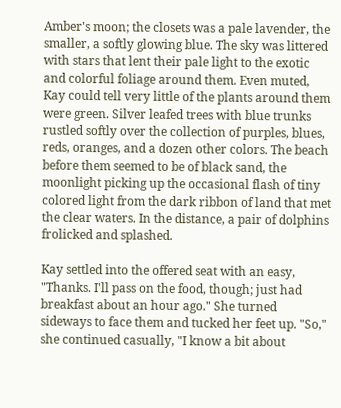Amber's moon; the closets was a pale lavender, the smaller, a softly glowing blue. The sky was littered with stars that lent their pale light to the exotic and colorful foliage around them. Even muted, Kay could tell very little of the plants around them were green. Silver leafed trees with blue trunks rustled softly over the collection of purples, blues, reds, oranges, and a dozen other colors. The beach before them seemed to be of black sand, the moonlight picking up the occasional flash of tiny colored light from the dark ribbon of land that met the clear waters. In the distance, a pair of dolphins frolicked and splashed.

Kay settled into the offered seat with an easy, "Thanks. I'll pass on the food, though; just had breakfast about an hour ago." She turned sideways to face them and tucked her feet up. "So," she continued casually, "I know a bit about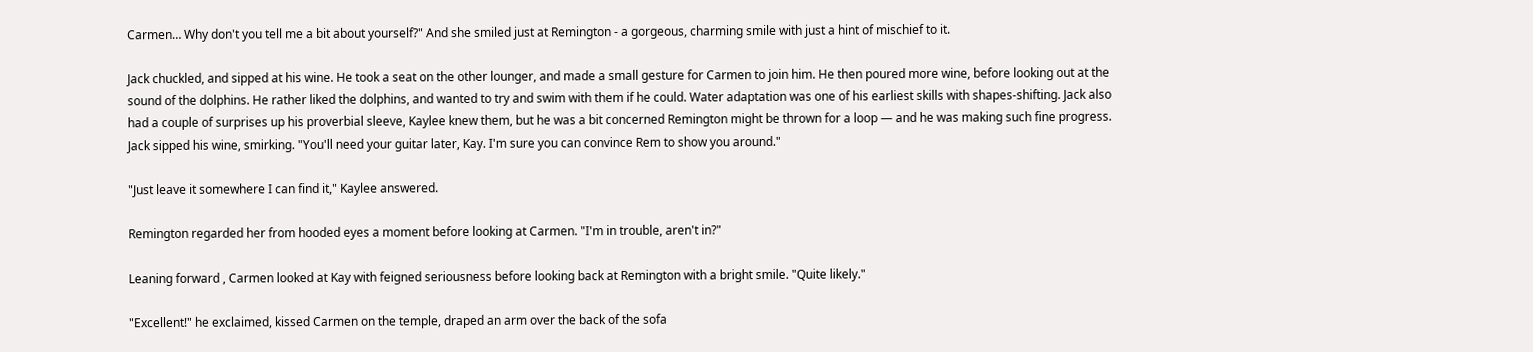Carmen… Why don't you tell me a bit about yourself?" And she smiled just at Remington - a gorgeous, charming smile with just a hint of mischief to it.

Jack chuckled, and sipped at his wine. He took a seat on the other lounger, and made a small gesture for Carmen to join him. He then poured more wine, before looking out at the sound of the dolphins. He rather liked the dolphins, and wanted to try and swim with them if he could. Water adaptation was one of his earliest skills with shapes-shifting. Jack also had a couple of surprises up his proverbial sleeve, Kaylee knew them, but he was a bit concerned Remington might be thrown for a loop — and he was making such fine progress. Jack sipped his wine, smirking. "You'll need your guitar later, Kay. I'm sure you can convince Rem to show you around."

"Just leave it somewhere I can find it," Kaylee answered.

Remington regarded her from hooded eyes a moment before looking at Carmen. "I'm in trouble, aren't in?"

Leaning forward , Carmen looked at Kay with feigned seriousness before looking back at Remington with a bright smile. "Quite likely."

"Excellent!" he exclaimed, kissed Carmen on the temple, draped an arm over the back of the sofa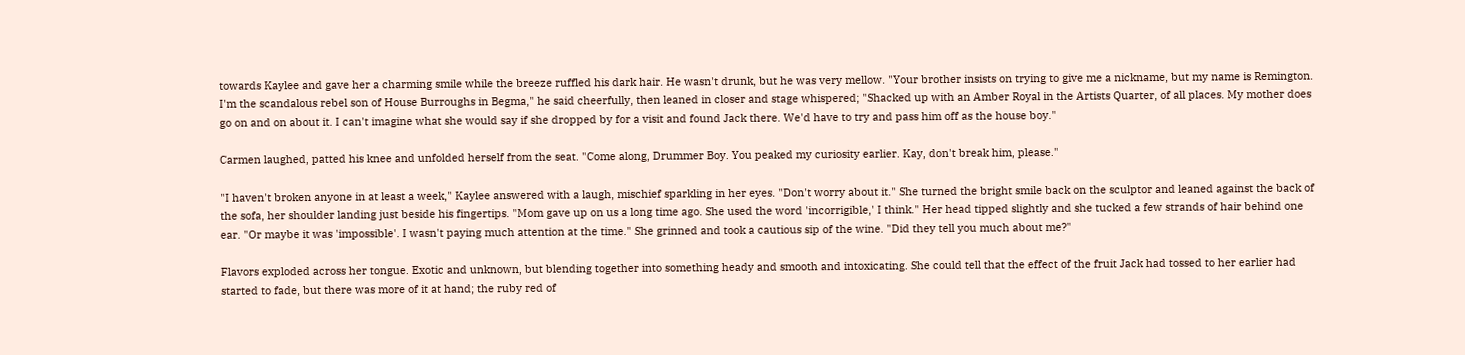towards Kaylee and gave her a charming smile while the breeze ruffled his dark hair. He wasn't drunk, but he was very mellow. "Your brother insists on trying to give me a nickname, but my name is Remington. I'm the scandalous rebel son of House Burroughs in Begma," he said cheerfully, then leaned in closer and stage whispered; "Shacked up with an Amber Royal in the Artists Quarter, of all places. My mother does go on and on about it. I can't imagine what she would say if she dropped by for a visit and found Jack there. We'd have to try and pass him off as the house boy."

Carmen laughed, patted his knee and unfolded herself from the seat. "Come along, Drummer Boy. You peaked my curiosity earlier. Kay, don't break him, please."

"I haven't broken anyone in at least a week," Kaylee answered with a laugh, mischief sparkling in her eyes. "Don't worry about it." She turned the bright smile back on the sculptor and leaned against the back of the sofa, her shoulder landing just beside his fingertips. "Mom gave up on us a long time ago. She used the word 'incorrigible,' I think." Her head tipped slightly and she tucked a few strands of hair behind one ear. "Or maybe it was 'impossible'. I wasn't paying much attention at the time." She grinned and took a cautious sip of the wine. "Did they tell you much about me?"

Flavors exploded across her tongue. Exotic and unknown, but blending together into something heady and smooth and intoxicating. She could tell that the effect of the fruit Jack had tossed to her earlier had started to fade, but there was more of it at hand; the ruby red of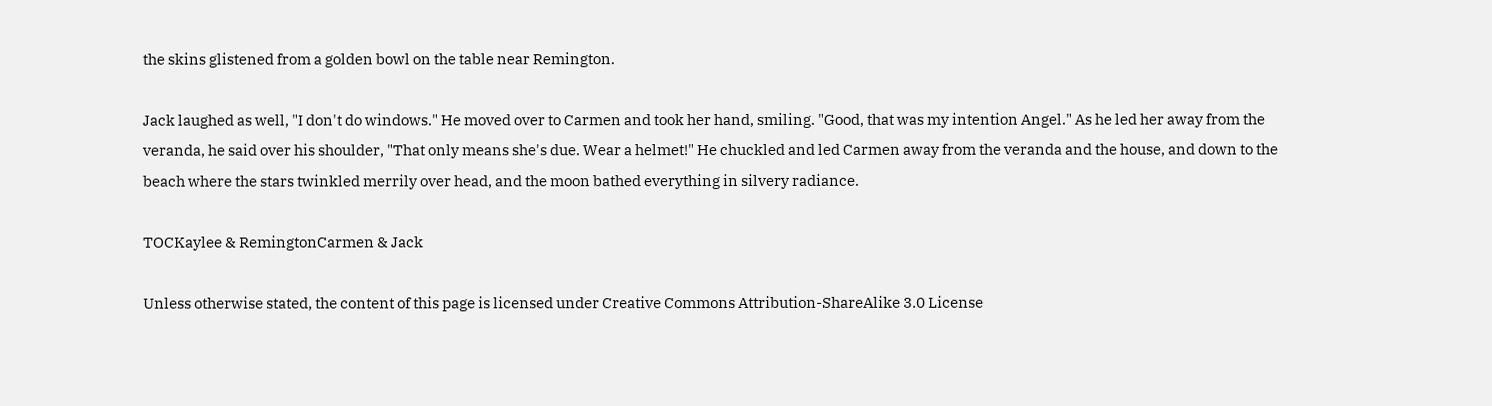the skins glistened from a golden bowl on the table near Remington.

Jack laughed as well, "I don't do windows." He moved over to Carmen and took her hand, smiling. "Good, that was my intention Angel." As he led her away from the veranda, he said over his shoulder, "That only means she's due. Wear a helmet!" He chuckled and led Carmen away from the veranda and the house, and down to the beach where the stars twinkled merrily over head, and the moon bathed everything in silvery radiance.

TOCKaylee & RemingtonCarmen & Jack

Unless otherwise stated, the content of this page is licensed under Creative Commons Attribution-ShareAlike 3.0 License